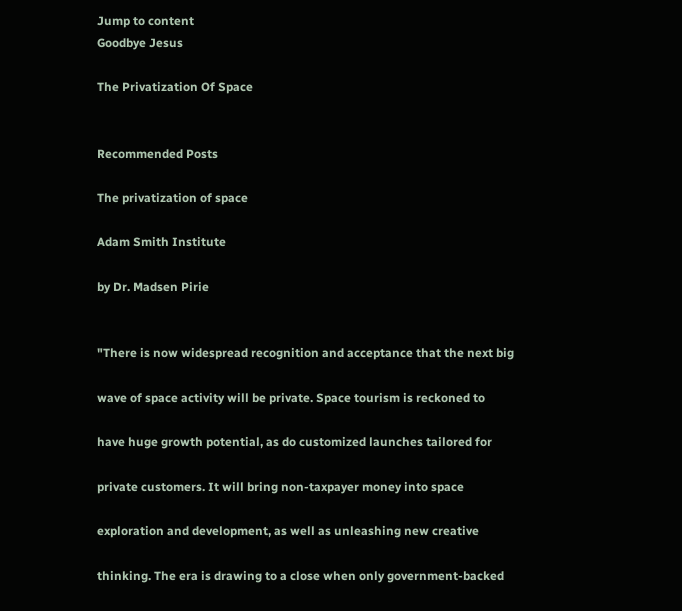Jump to content
Goodbye Jesus

The Privatization Of Space


Recommended Posts

The privatization of space

Adam Smith Institute

by Dr. Madsen Pirie


"There is now widespread recognition and acceptance that the next big

wave of space activity will be private. Space tourism is reckoned to

have huge growth potential, as do customized launches tailored for

private customers. It will bring non-taxpayer money into space

exploration and development, as well as unleashing new creative

thinking. The era is drawing to a close when only government-backed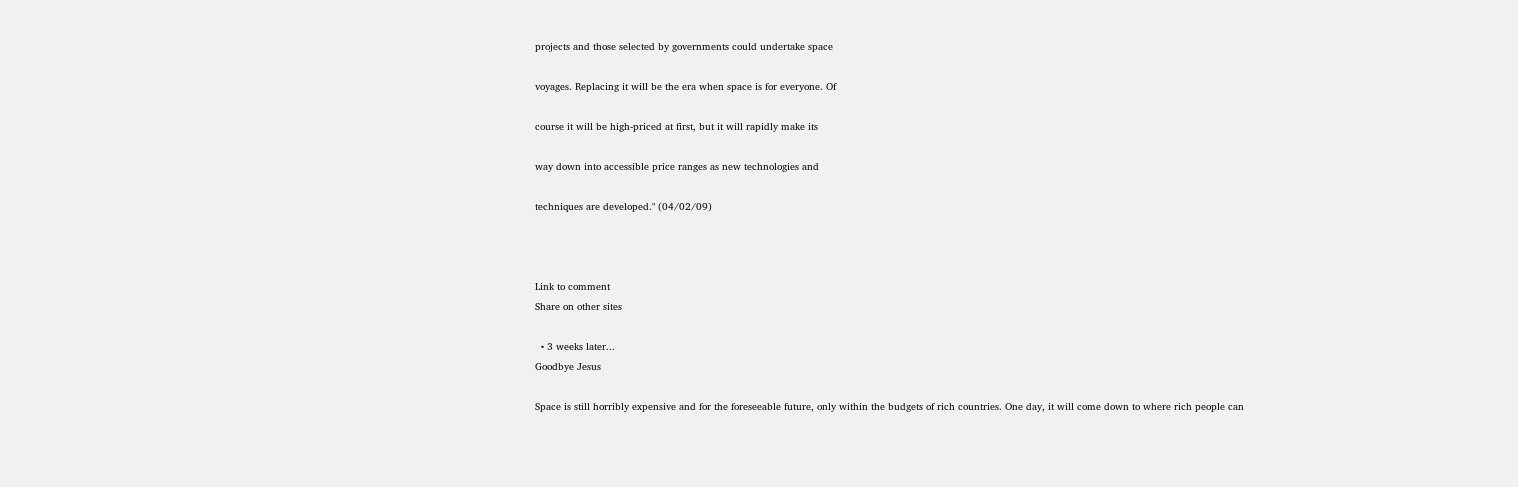projects and those selected by governments could undertake space

voyages. Replacing it will be the era when space is for everyone. Of

course it will be high-priced at first, but it will rapidly make its

way down into accessible price ranges as new technologies and

techniques are developed." (04/02/09)



Link to comment
Share on other sites

  • 3 weeks later...
Goodbye Jesus

Space is still horribly expensive and for the foreseeable future, only within the budgets of rich countries. One day, it will come down to where rich people can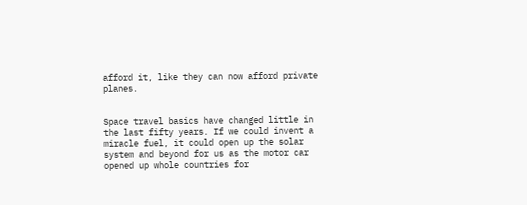afford it, like they can now afford private planes.


Space travel basics have changed little in the last fifty years. If we could invent a miracle fuel, it could open up the solar system and beyond for us as the motor car opened up whole countries for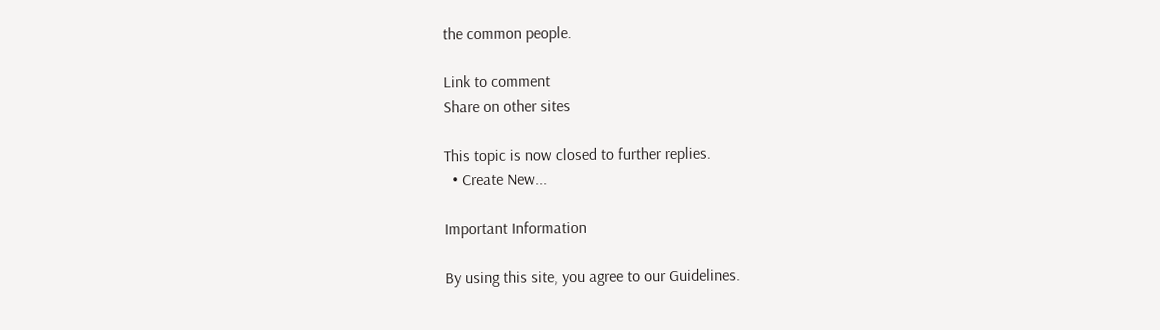the common people.

Link to comment
Share on other sites

This topic is now closed to further replies.
  • Create New...

Important Information

By using this site, you agree to our Guidelines.